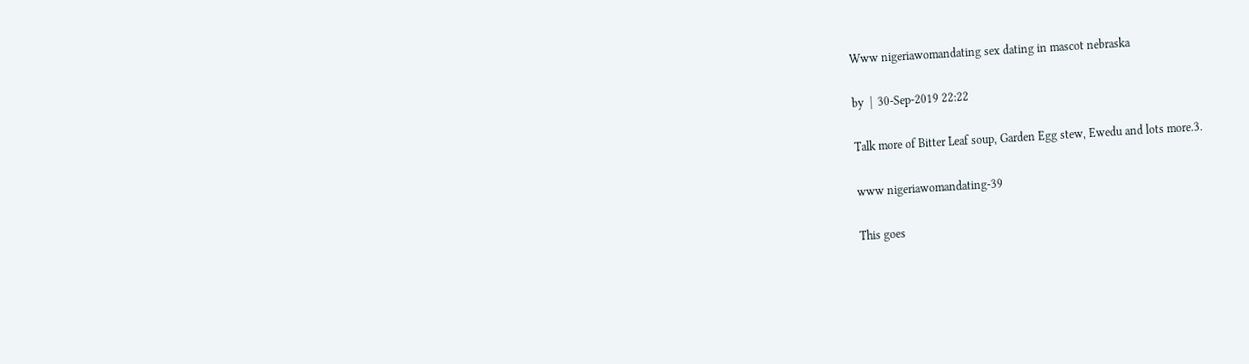Www nigeriawomandating sex dating in mascot nebraska

by  |  30-Sep-2019 22:22

Talk more of Bitter Leaf soup, Garden Egg stew, Ewedu and lots more.3.

www nigeriawomandating-39

This goes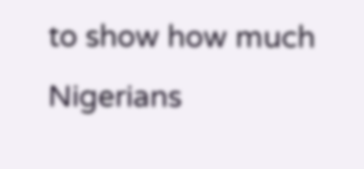to show how much Nigerians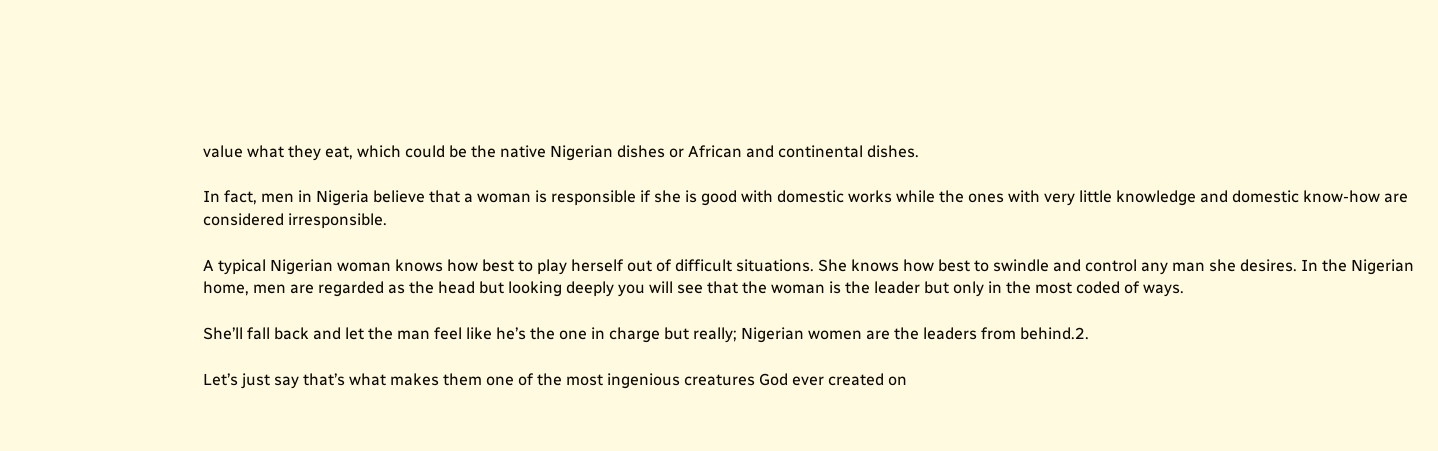value what they eat, which could be the native Nigerian dishes or African and continental dishes.

In fact, men in Nigeria believe that a woman is responsible if she is good with domestic works while the ones with very little knowledge and domestic know-how are considered irresponsible.

A typical Nigerian woman knows how best to play herself out of difficult situations. She knows how best to swindle and control any man she desires. In the Nigerian home, men are regarded as the head but looking deeply you will see that the woman is the leader but only in the most coded of ways.

She’ll fall back and let the man feel like he’s the one in charge but really; Nigerian women are the leaders from behind.2.

Let’s just say that’s what makes them one of the most ingenious creatures God ever created on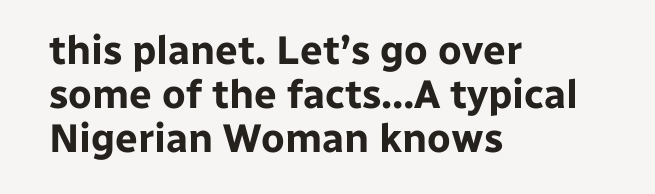this planet. Let’s go over some of the facts…A typical Nigerian Woman knows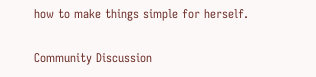how to make things simple for herself.

Community Discussion